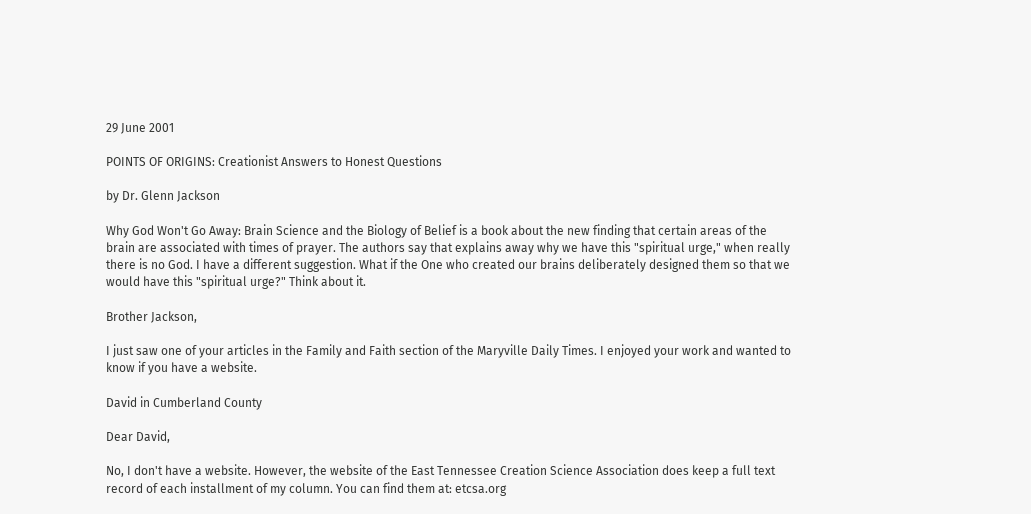29 June 2001

POINTS OF ORIGINS: Creationist Answers to Honest Questions

by Dr. Glenn Jackson

Why God Won't Go Away: Brain Science and the Biology of Belief is a book about the new finding that certain areas of the brain are associated with times of prayer. The authors say that explains away why we have this "spiritual urge," when really there is no God. I have a different suggestion. What if the One who created our brains deliberately designed them so that we would have this "spiritual urge?" Think about it.

Brother Jackson,

I just saw one of your articles in the Family and Faith section of the Maryville Daily Times. I enjoyed your work and wanted to know if you have a website.

David in Cumberland County

Dear David,

No, I don't have a website. However, the website of the East Tennessee Creation Science Association does keep a full text record of each installment of my column. You can find them at: etcsa.org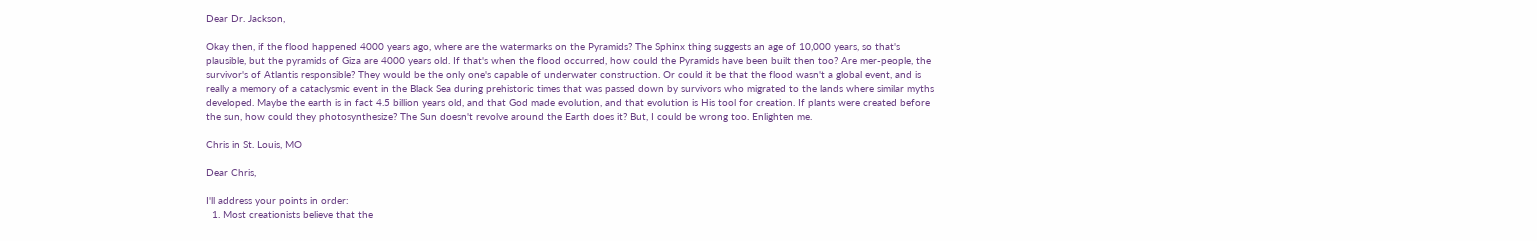Dear Dr. Jackson,

Okay then, if the flood happened 4000 years ago, where are the watermarks on the Pyramids? The Sphinx thing suggests an age of 10,000 years, so that's plausible, but the pyramids of Giza are 4000 years old. If that's when the flood occurred, how could the Pyramids have been built then too? Are mer-people, the survivor's of Atlantis responsible? They would be the only one's capable of underwater construction. Or could it be that the flood wasn't a global event, and is really a memory of a cataclysmic event in the Black Sea during prehistoric times that was passed down by survivors who migrated to the lands where similar myths developed. Maybe the earth is in fact 4.5 billion years old, and that God made evolution, and that evolution is His tool for creation. If plants were created before the sun, how could they photosynthesize? The Sun doesn't revolve around the Earth does it? But, I could be wrong too. Enlighten me.

Chris in St. Louis, MO

Dear Chris,

I'll address your points in order:
  1. Most creationists believe that the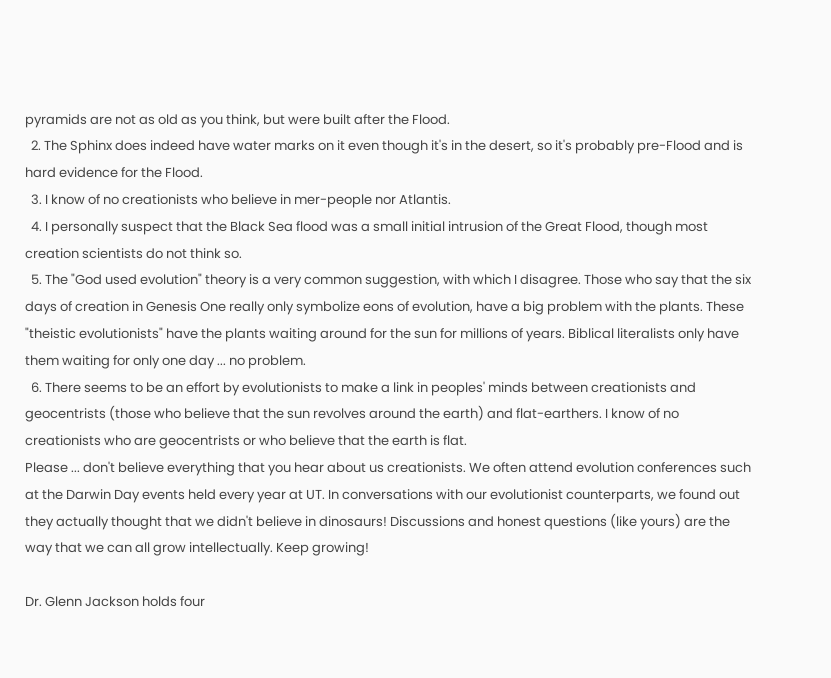pyramids are not as old as you think, but were built after the Flood.
  2. The Sphinx does indeed have water marks on it even though it's in the desert, so it's probably pre-Flood and is hard evidence for the Flood.
  3. I know of no creationists who believe in mer-people nor Atlantis.
  4. I personally suspect that the Black Sea flood was a small initial intrusion of the Great Flood, though most creation scientists do not think so.
  5. The "God used evolution" theory is a very common suggestion, with which I disagree. Those who say that the six days of creation in Genesis One really only symbolize eons of evolution, have a big problem with the plants. These "theistic evolutionists" have the plants waiting around for the sun for millions of years. Biblical literalists only have them waiting for only one day ... no problem.
  6. There seems to be an effort by evolutionists to make a link in peoples' minds between creationists and geocentrists (those who believe that the sun revolves around the earth) and flat-earthers. I know of no creationists who are geocentrists or who believe that the earth is flat.
Please ... don't believe everything that you hear about us creationists. We often attend evolution conferences such at the Darwin Day events held every year at UT. In conversations with our evolutionist counterparts, we found out they actually thought that we didn't believe in dinosaurs! Discussions and honest questions (like yours) are the way that we can all grow intellectually. Keep growing!

Dr. Glenn Jackson holds four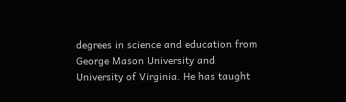degrees in science and education from George Mason University and University of Virginia. He has taught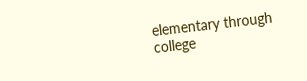elementary through college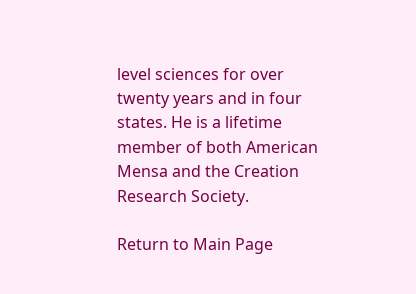level sciences for over twenty years and in four states. He is a lifetime member of both American Mensa and the Creation Research Society.

Return to Main Page